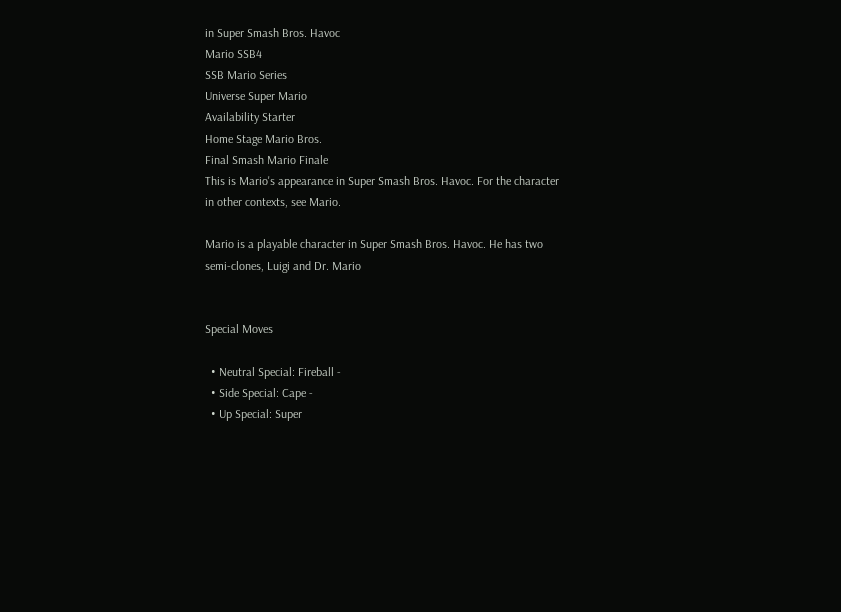in Super Smash Bros. Havoc
Mario SSB4
SSB Mario Series
Universe Super Mario
Availability Starter
Home Stage Mario Bros.
Final Smash Mario Finale
This is Mario's appearance in Super Smash Bros. Havoc. For the character in other contexts, see Mario.

Mario is a playable character in Super Smash Bros. Havoc. He has two semi-clones, Luigi and Dr. Mario


Special Moves

  • Neutral Special: Fireball -
  • Side Special: Cape -
  • Up Special: Super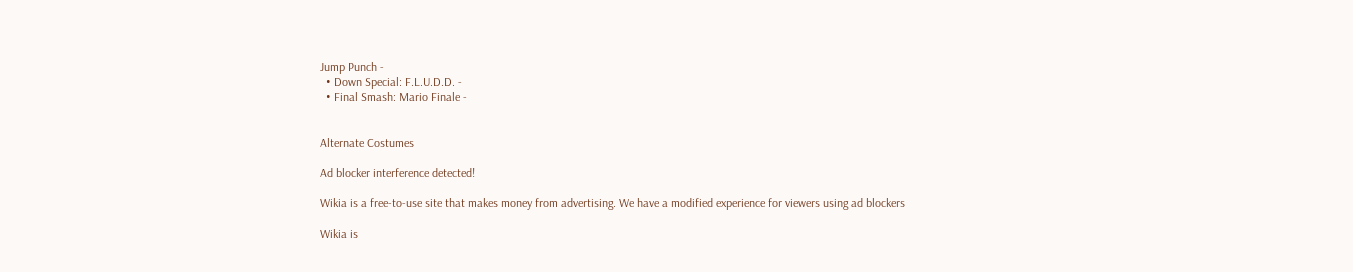Jump Punch -
  • Down Special: F.L.U.D.D. -
  • Final Smash: Mario Finale -


Alternate Costumes

Ad blocker interference detected!

Wikia is a free-to-use site that makes money from advertising. We have a modified experience for viewers using ad blockers

Wikia is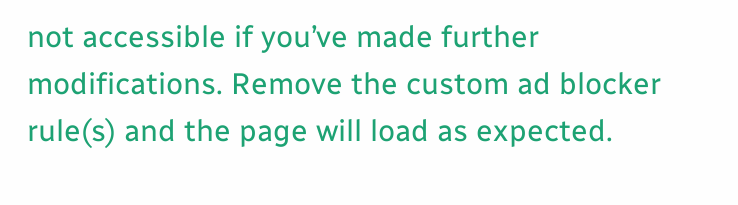not accessible if you’ve made further modifications. Remove the custom ad blocker rule(s) and the page will load as expected.